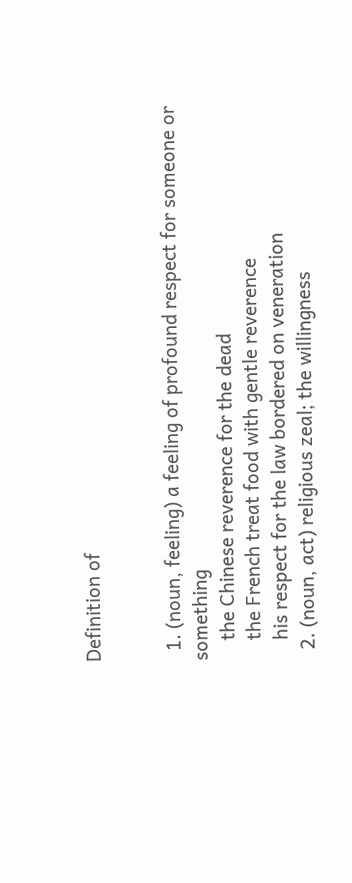Definition of


  1. (noun, feeling) a feeling of profound respect for someone or something
    the Chinese reverence for the dead
    the French treat food with gentle reverence
    his respect for the law bordered on veneration
  2. (noun, act) religious zeal; the willingness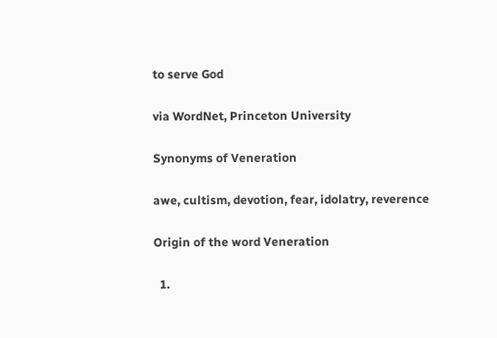to serve God

via WordNet, Princeton University

Synonyms of Veneration

awe, cultism, devotion, fear, idolatry, reverence

Origin of the word Veneration

  1.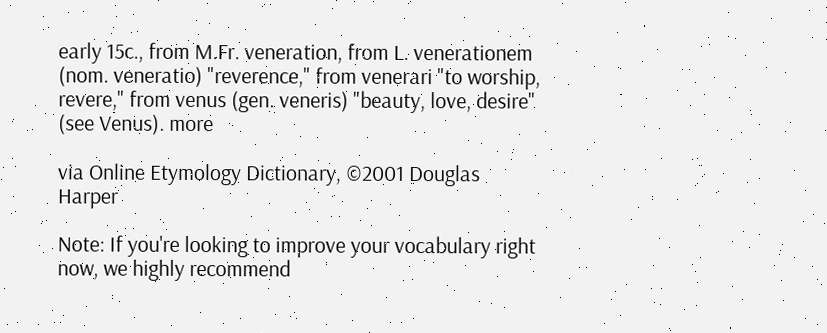early 15c., from M.Fr. veneration, from L. venerationem (nom. veneratio) "reverence," from venerari "to worship, revere," from venus (gen. veneris) "beauty, love, desire" (see Venus). more

via Online Etymology Dictionary, ©2001 Douglas Harper

Note: If you're looking to improve your vocabulary right now, we highly recommend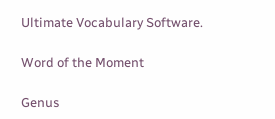Ultimate Vocabulary Software.

Word of the Moment

Genus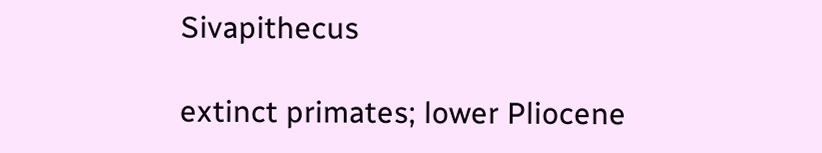Sivapithecus

extinct primates; lower Pliocene